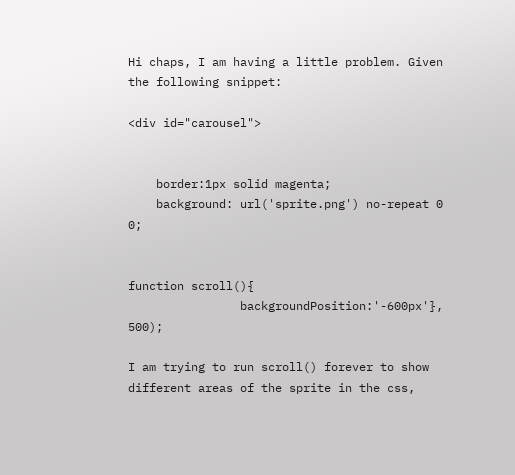Hi chaps, I am having a little problem. Given the following snippet:

<div id="carousel">


    border:1px solid magenta;
    background: url('sprite.png') no-repeat 0 0;


function scroll(){
                backgroundPosition:'-600px'}, 500);

I am trying to run scroll() forever to show different areas of the sprite in the css,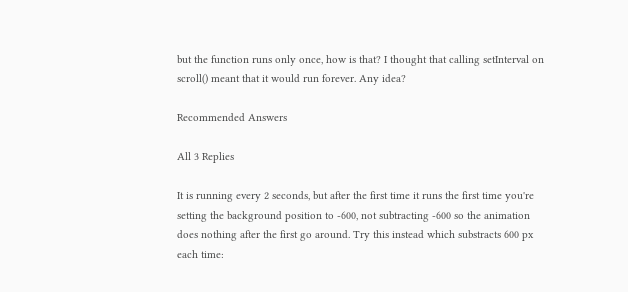but the function runs only once, how is that? I thought that calling setInterval on scroll() meant that it would run forever. Any idea?

Recommended Answers

All 3 Replies

It is running every 2 seconds, but after the first time it runs the first time you're setting the background position to -600, not subtracting -600 so the animation does nothing after the first go around. Try this instead which substracts 600 px each time: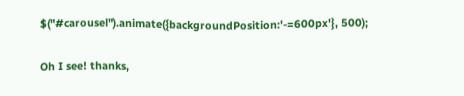$("#carousel").animate({backgroundPosition:'-=600px'}, 500);

Oh I see! thanks,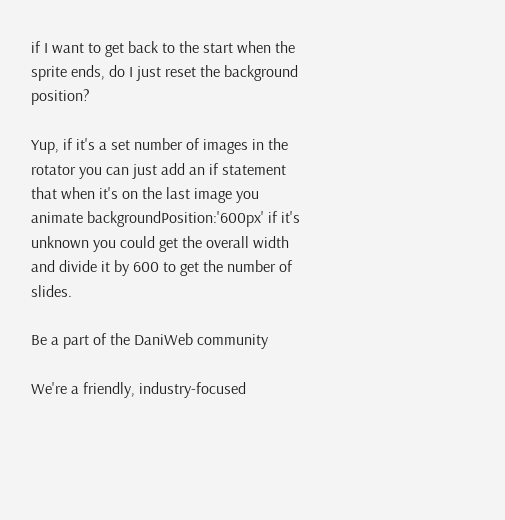if I want to get back to the start when the sprite ends, do I just reset the background position?

Yup, if it's a set number of images in the rotator you can just add an if statement that when it's on the last image you animate backgroundPosition:'600px' if it's unknown you could get the overall width and divide it by 600 to get the number of slides.

Be a part of the DaniWeb community

We're a friendly, industry-focused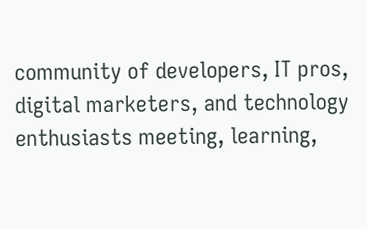community of developers, IT pros, digital marketers, and technology enthusiasts meeting, learning,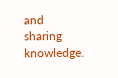and sharing knowledge.